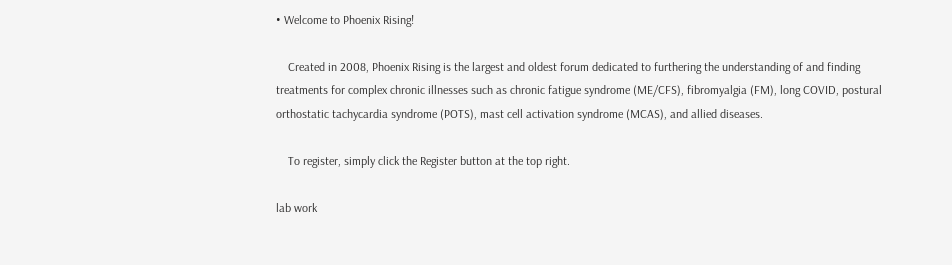• Welcome to Phoenix Rising!

    Created in 2008, Phoenix Rising is the largest and oldest forum dedicated to furthering the understanding of and finding treatments for complex chronic illnesses such as chronic fatigue syndrome (ME/CFS), fibromyalgia (FM), long COVID, postural orthostatic tachycardia syndrome (POTS), mast cell activation syndrome (MCAS), and allied diseases.

    To register, simply click the Register button at the top right.

lab work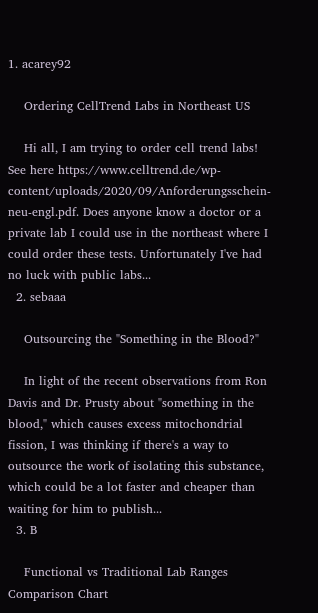1. acarey92

    Ordering CellTrend Labs in Northeast US

    Hi all, I am trying to order cell trend labs! See here https://www.celltrend.de/wp-content/uploads/2020/09/Anforderungsschein-neu-engl.pdf. Does anyone know a doctor or a private lab I could use in the northeast where I could order these tests. Unfortunately I've had no luck with public labs...
  2. sebaaa

    Outsourcing the "Something in the Blood?"

    In light of the recent observations from Ron Davis and Dr. Prusty about "something in the blood," which causes excess mitochondrial fission, I was thinking if there's a way to outsource the work of isolating this substance, which could be a lot faster and cheaper than waiting for him to publish...
  3. B

    Functional vs Traditional Lab Ranges Comparison Chart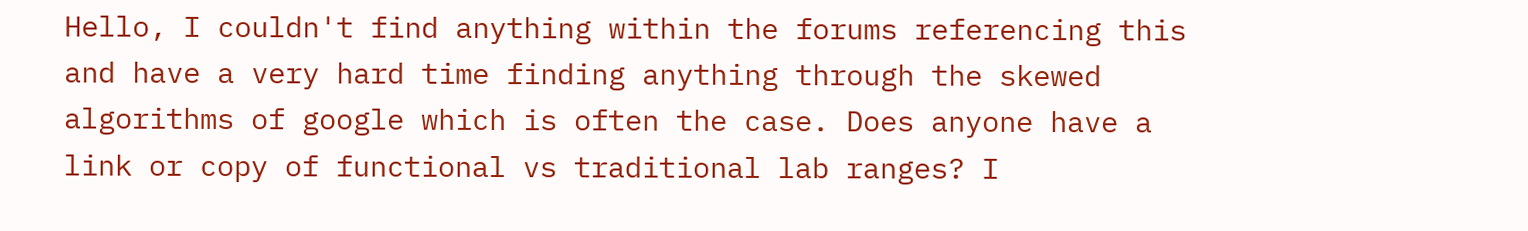Hello, I couldn't find anything within the forums referencing this and have a very hard time finding anything through the skewed algorithms of google which is often the case. Does anyone have a link or copy of functional vs traditional lab ranges? I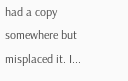had a copy somewhere but misplaced it. I...